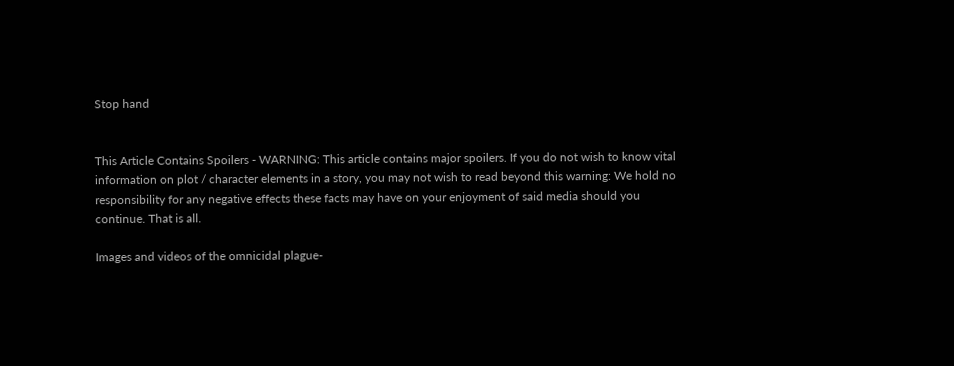Stop hand


This Article Contains Spoilers - WARNING: This article contains major spoilers. If you do not wish to know vital information on plot / character elements in a story, you may not wish to read beyond this warning: We hold no responsibility for any negative effects these facts may have on your enjoyment of said media should you continue. That is all.

Images and videos of the omnicidal plague-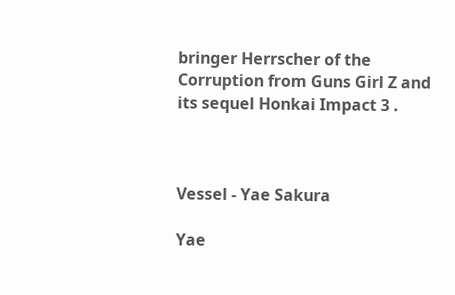bringer Herrscher of the Corruption from Guns Girl Z and its sequel Honkai Impact 3 .



Vessel - Yae Sakura

Yae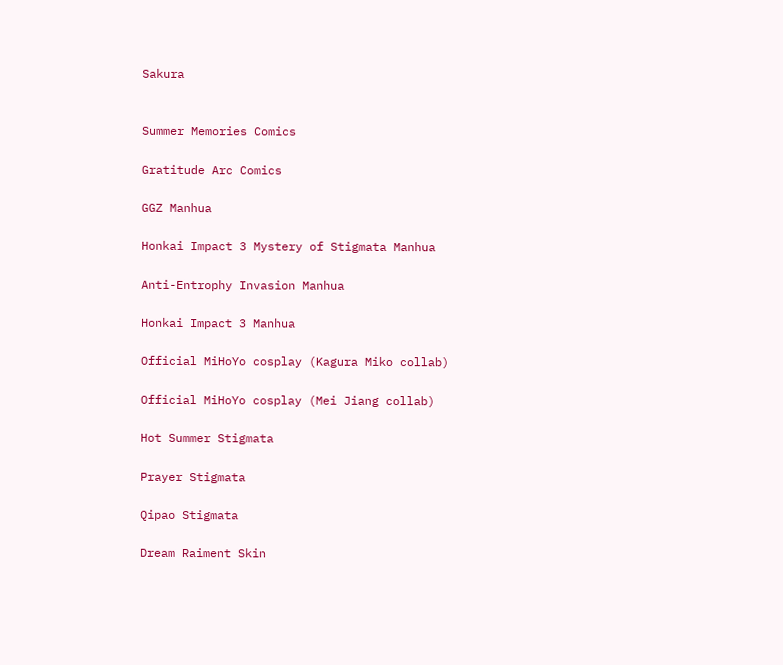Sakura


Summer Memories Comics

Gratitude Arc Comics

GGZ Manhua

Honkai Impact 3 Mystery of Stigmata Manhua

Anti-Entrophy Invasion Manhua

Honkai Impact 3 Manhua

Official MiHoYo cosplay (Kagura Miko collab)

Official MiHoYo cosplay (Mei Jiang collab)

Hot Summer Stigmata

Prayer Stigmata

Qipao Stigmata

Dream Raiment Skin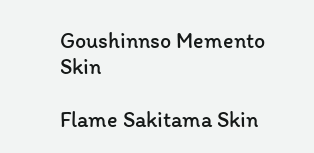Goushinnso Memento Skin

Flame Sakitama Skin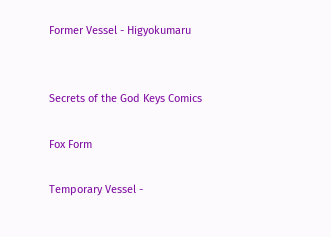Former Vessel - Higyokumaru


Secrets of the God Keys Comics

Fox Form

Temporary Vessel -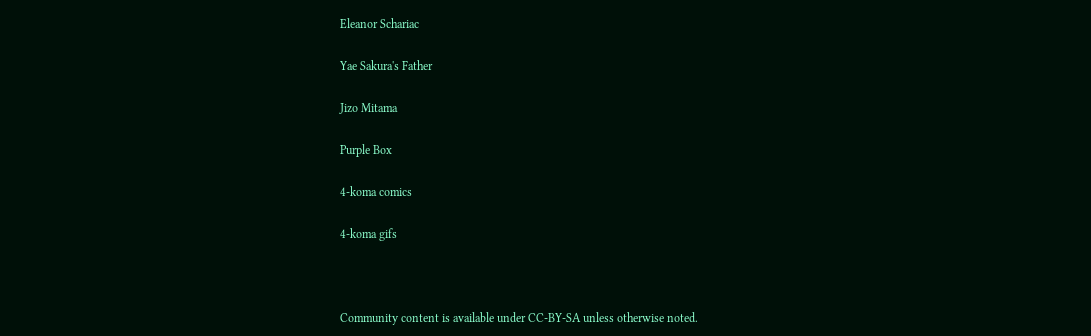Eleanor Schariac

Yae Sakura's Father

Jizo Mitama

Purple Box

4-koma comics

4-koma gifs



Community content is available under CC-BY-SA unless otherwise noted.